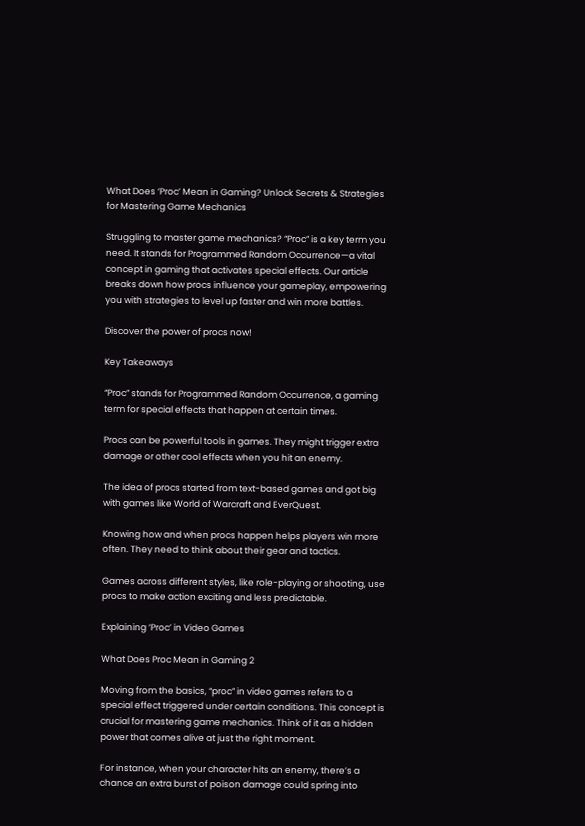What Does ‘Proc’ Mean in Gaming? Unlock Secrets & Strategies for Mastering Game Mechanics

Struggling to master game mechanics? “Proc” is a key term you need. It stands for Programmed Random Occurrence—a vital concept in gaming that activates special effects. Our article breaks down how procs influence your gameplay, empowering you with strategies to level up faster and win more battles.

Discover the power of procs now!

Key Takeaways

“Proc” stands for Programmed Random Occurrence, a gaming term for special effects that happen at certain times.

Procs can be powerful tools in games. They might trigger extra damage or other cool effects when you hit an enemy.

The idea of procs started from text-based games and got big with games like World of Warcraft and EverQuest.

Knowing how and when procs happen helps players win more often. They need to think about their gear and tactics.

Games across different styles, like role-playing or shooting, use procs to make action exciting and less predictable.

Explaining ‘Proc’ in Video Games

What Does Proc Mean in Gaming 2

Moving from the basics, “proc” in video games refers to a special effect triggered under certain conditions. This concept is crucial for mastering game mechanics. Think of it as a hidden power that comes alive at just the right moment.

For instance, when your character hits an enemy, there’s a chance an extra burst of poison damage could spring into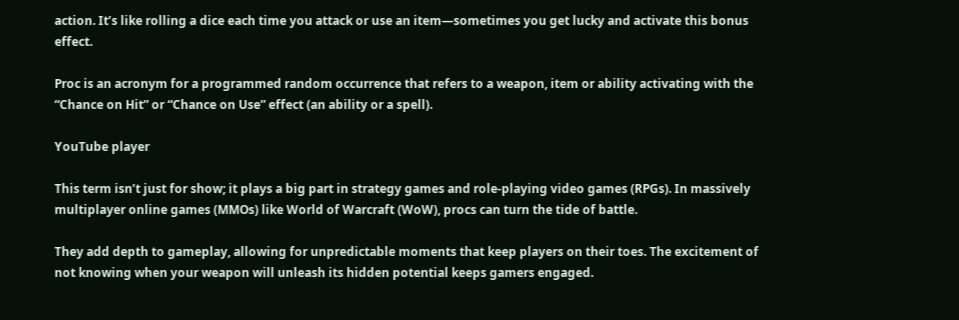action. It’s like rolling a dice each time you attack or use an item—sometimes you get lucky and activate this bonus effect.

Proc is an acronym for a programmed random occurrence that refers to a weapon, item or ability activating with the “Chance on Hit” or “Chance on Use” effect (an ability or a spell).

YouTube player

This term isn’t just for show; it plays a big part in strategy games and role-playing video games (RPGs). In massively multiplayer online games (MMOs) like World of Warcraft (WoW), procs can turn the tide of battle.

They add depth to gameplay, allowing for unpredictable moments that keep players on their toes. The excitement of not knowing when your weapon will unleash its hidden potential keeps gamers engaged.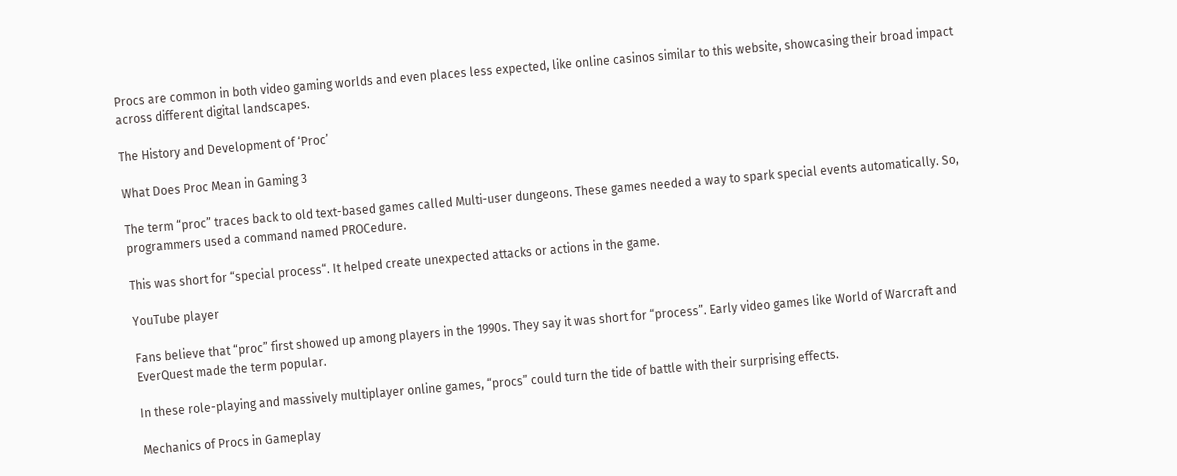Procs are common in both video gaming worlds and even places less expected, like online casinos similar to this website, showcasing their broad impact across different digital landscapes.

The History and Development of ‘Proc’

What Does Proc Mean in Gaming 3

The term “proc” traces back to old text-based games called Multi-user dungeons. These games needed a way to spark special events automatically. So, programmers used a command named PROCedure.

This was short for “special process“. It helped create unexpected attacks or actions in the game.

YouTube player

Fans believe that “proc” first showed up among players in the 1990s. They say it was short for “process”. Early video games like World of Warcraft and EverQuest made the term popular.

In these role-playing and massively multiplayer online games, “procs” could turn the tide of battle with their surprising effects.

Mechanics of Procs in Gameplay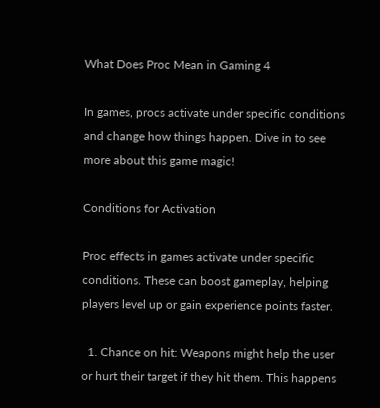What Does Proc Mean in Gaming 4

In games, procs activate under specific conditions and change how things happen. Dive in to see more about this game magic!

Conditions for Activation

Proc effects in games activate under specific conditions. These can boost gameplay, helping players level up or gain experience points faster.

  1. Chance on hit: Weapons might help the user or hurt their target if they hit them. This happens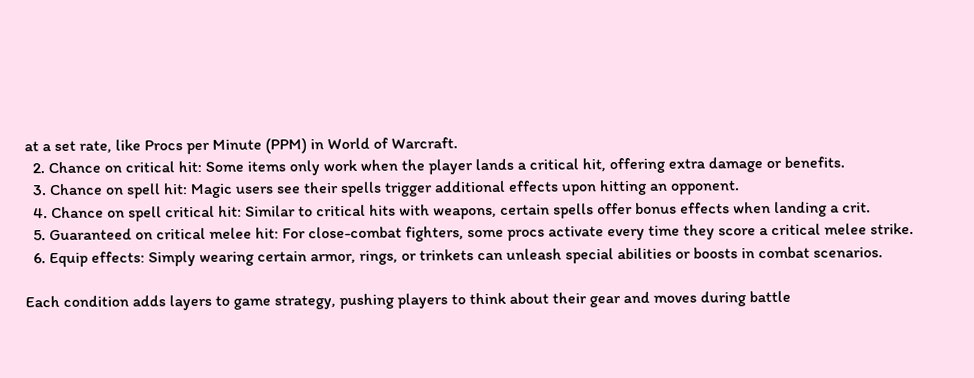at a set rate, like Procs per Minute (PPM) in World of Warcraft.
  2. Chance on critical hit: Some items only work when the player lands a critical hit, offering extra damage or benefits.
  3. Chance on spell hit: Magic users see their spells trigger additional effects upon hitting an opponent.
  4. Chance on spell critical hit: Similar to critical hits with weapons, certain spells offer bonus effects when landing a crit.
  5. Guaranteed on critical melee hit: For close-combat fighters, some procs activate every time they score a critical melee strike.
  6. Equip effects: Simply wearing certain armor, rings, or trinkets can unleash special abilities or boosts in combat scenarios.

Each condition adds layers to game strategy, pushing players to think about their gear and moves during battle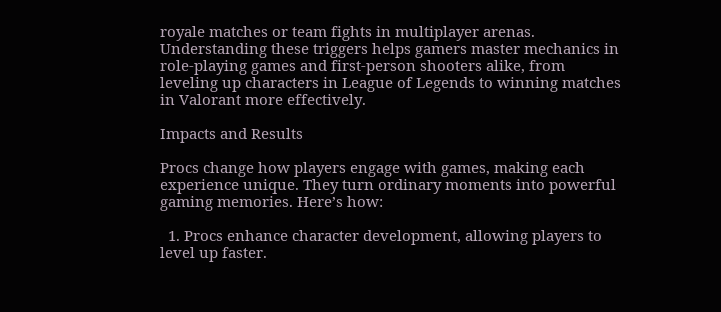royale matches or team fights in multiplayer arenas. Understanding these triggers helps gamers master mechanics in role-playing games and first-person shooters alike, from leveling up characters in League of Legends to winning matches in Valorant more effectively.

Impacts and Results

Procs change how players engage with games, making each experience unique. They turn ordinary moments into powerful gaming memories. Here’s how:

  1. Procs enhance character development, allowing players to level up faster.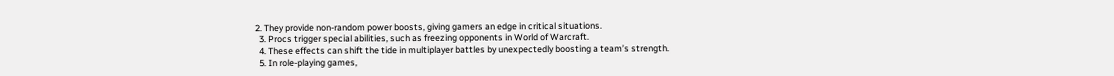2. They provide non-random power boosts, giving gamers an edge in critical situations.
  3. Procs trigger special abilities, such as freezing opponents in World of Warcraft.
  4. These effects can shift the tide in multiplayer battles by unexpectedly boosting a team’s strength.
  5. In role-playing games,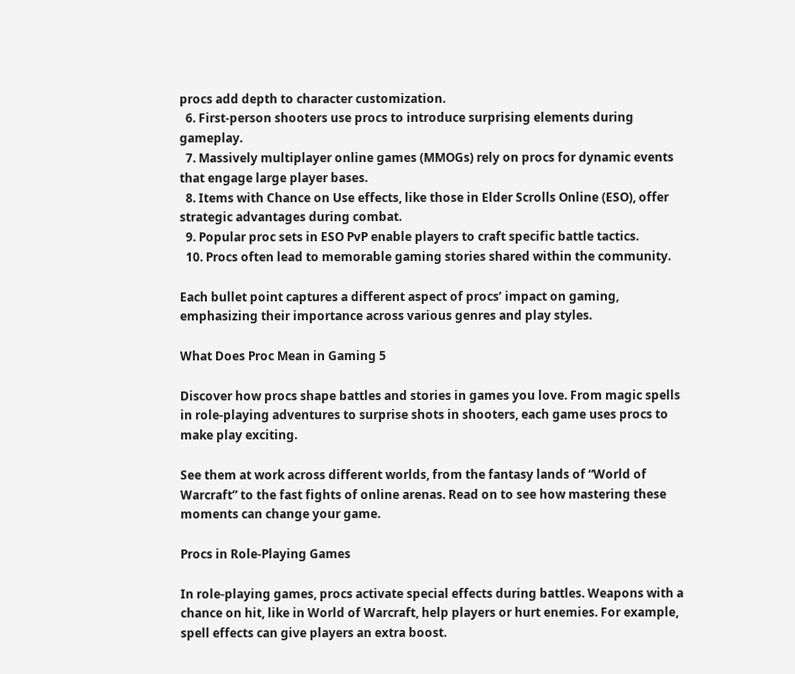procs add depth to character customization.
  6. First-person shooters use procs to introduce surprising elements during gameplay.
  7. Massively multiplayer online games (MMOGs) rely on procs for dynamic events that engage large player bases.
  8. Items with Chance on Use effects, like those in Elder Scrolls Online (ESO), offer strategic advantages during combat.
  9. Popular proc sets in ESO PvP enable players to craft specific battle tactics.
  10. Procs often lead to memorable gaming stories shared within the community.

Each bullet point captures a different aspect of procs’ impact on gaming, emphasizing their importance across various genres and play styles.

What Does Proc Mean in Gaming 5

Discover how procs shape battles and stories in games you love. From magic spells in role-playing adventures to surprise shots in shooters, each game uses procs to make play exciting.

See them at work across different worlds, from the fantasy lands of “World of Warcraft” to the fast fights of online arenas. Read on to see how mastering these moments can change your game.

Procs in Role-Playing Games

In role-playing games, procs activate special effects during battles. Weapons with a chance on hit, like in World of Warcraft, help players or hurt enemies. For example, spell effects can give players an extra boost.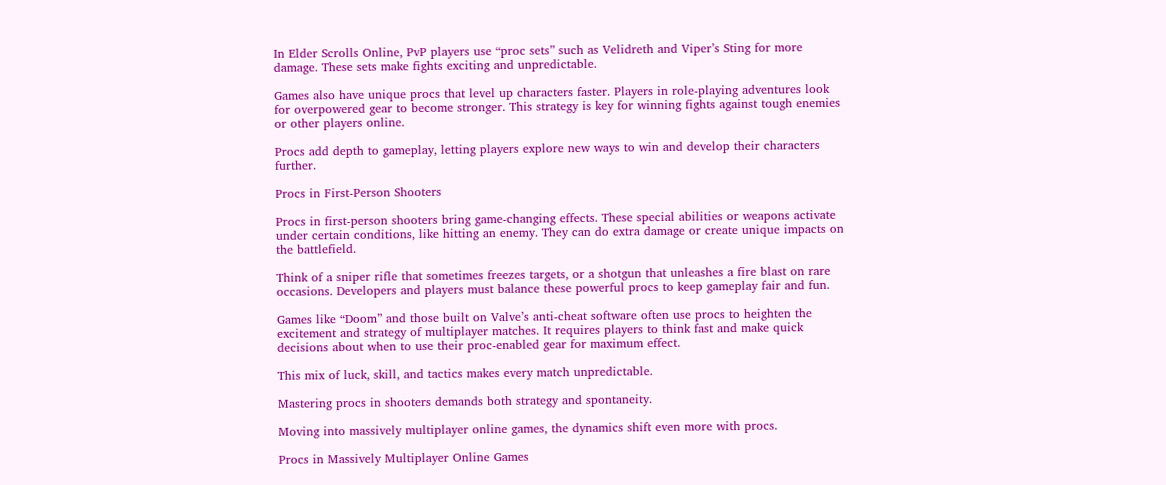In Elder Scrolls Online, PvP players use “proc sets” such as Velidreth and Viper’s Sting for more damage. These sets make fights exciting and unpredictable.

Games also have unique procs that level up characters faster. Players in role-playing adventures look for overpowered gear to become stronger. This strategy is key for winning fights against tough enemies or other players online.

Procs add depth to gameplay, letting players explore new ways to win and develop their characters further.

Procs in First-Person Shooters

Procs in first-person shooters bring game-changing effects. These special abilities or weapons activate under certain conditions, like hitting an enemy. They can do extra damage or create unique impacts on the battlefield.

Think of a sniper rifle that sometimes freezes targets, or a shotgun that unleashes a fire blast on rare occasions. Developers and players must balance these powerful procs to keep gameplay fair and fun.

Games like “Doom” and those built on Valve’s anti-cheat software often use procs to heighten the excitement and strategy of multiplayer matches. It requires players to think fast and make quick decisions about when to use their proc-enabled gear for maximum effect.

This mix of luck, skill, and tactics makes every match unpredictable.

Mastering procs in shooters demands both strategy and spontaneity.

Moving into massively multiplayer online games, the dynamics shift even more with procs.

Procs in Massively Multiplayer Online Games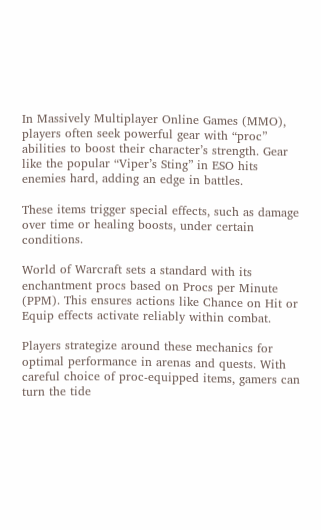In Massively Multiplayer Online Games (MMO), players often seek powerful gear with “proc” abilities to boost their character’s strength. Gear like the popular “Viper’s Sting” in ESO hits enemies hard, adding an edge in battles.

These items trigger special effects, such as damage over time or healing boosts, under certain conditions.

World of Warcraft sets a standard with its enchantment procs based on Procs per Minute (PPM). This ensures actions like Chance on Hit or Equip effects activate reliably within combat.

Players strategize around these mechanics for optimal performance in arenas and quests. With careful choice of proc-equipped items, gamers can turn the tide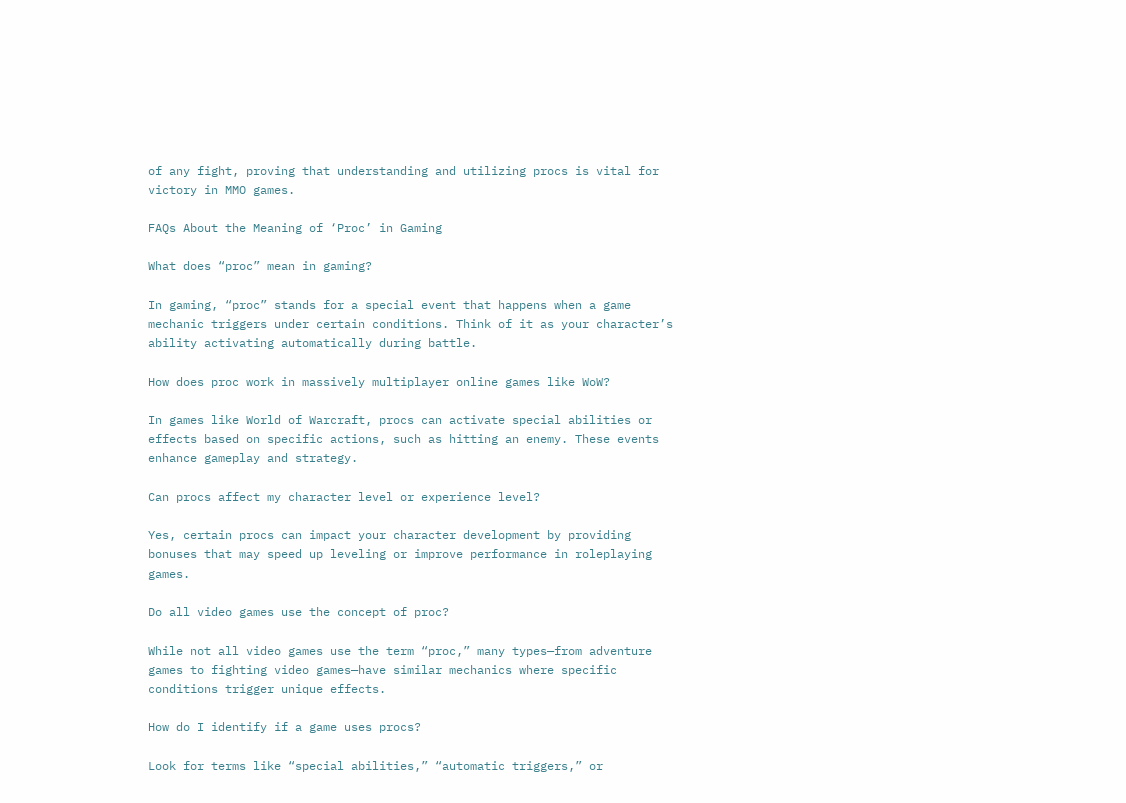of any fight, proving that understanding and utilizing procs is vital for victory in MMO games.

FAQs About the Meaning of ‘Proc’ in Gaming

What does “proc” mean in gaming?

In gaming, “proc” stands for a special event that happens when a game mechanic triggers under certain conditions. Think of it as your character’s ability activating automatically during battle.

How does proc work in massively multiplayer online games like WoW?

In games like World of Warcraft, procs can activate special abilities or effects based on specific actions, such as hitting an enemy. These events enhance gameplay and strategy.

Can procs affect my character level or experience level?

Yes, certain procs can impact your character development by providing bonuses that may speed up leveling or improve performance in roleplaying games.

Do all video games use the concept of proc?

While not all video games use the term “proc,” many types—from adventure games to fighting video games—have similar mechanics where specific conditions trigger unique effects.

How do I identify if a game uses procs?

Look for terms like “special abilities,” “automatic triggers,” or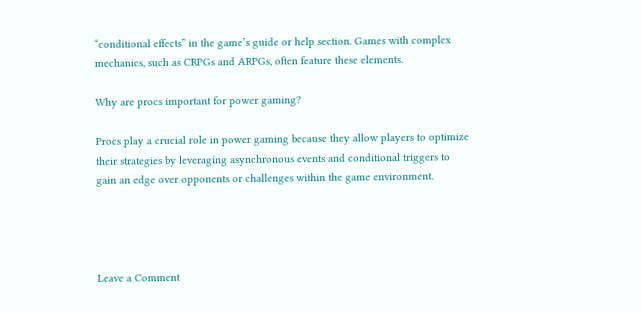“conditional effects” in the game’s guide or help section. Games with complex mechanics, such as CRPGs and ARPGs, often feature these elements.

Why are procs important for power gaming?

Procs play a crucial role in power gaming because they allow players to optimize their strategies by leveraging asynchronous events and conditional triggers to gain an edge over opponents or challenges within the game environment.




Leave a Comment